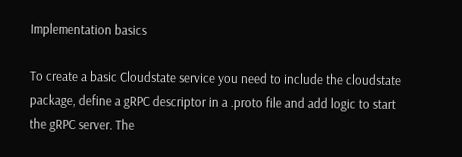Implementation basics

To create a basic Cloudstate service you need to include the cloudstate package, define a gRPC descriptor in a .proto file and add logic to start the gRPC server. The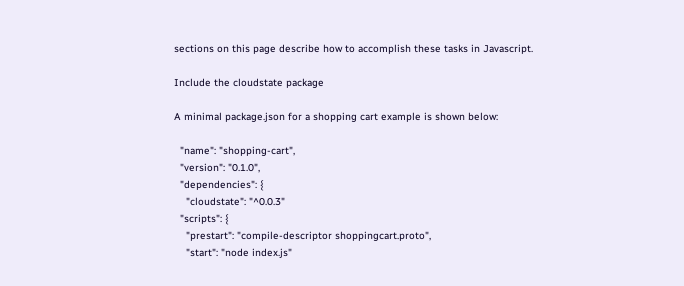sections on this page describe how to accomplish these tasks in Javascript.

Include the cloudstate package

A minimal package.json for a shopping cart example is shown below:

  "name": "shopping-cart",
  "version": "0.1.0",
  "dependencies": {
    "cloudstate": "^0.0.3"
  "scripts": {
    "prestart": "compile-descriptor shoppingcart.proto",
    "start": "node index.js"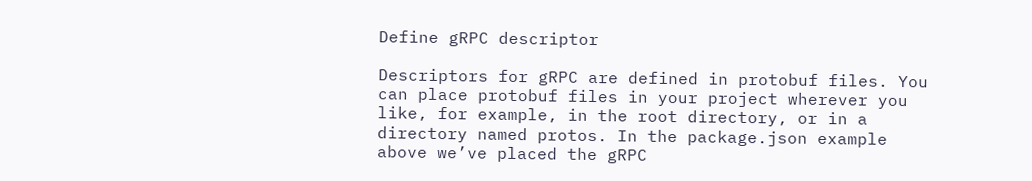Define gRPC descriptor

Descriptors for gRPC are defined in protobuf files. You can place protobuf files in your project wherever you like, for example, in the root directory, or in a directory named protos. In the package.json example above we’ve placed the gRPC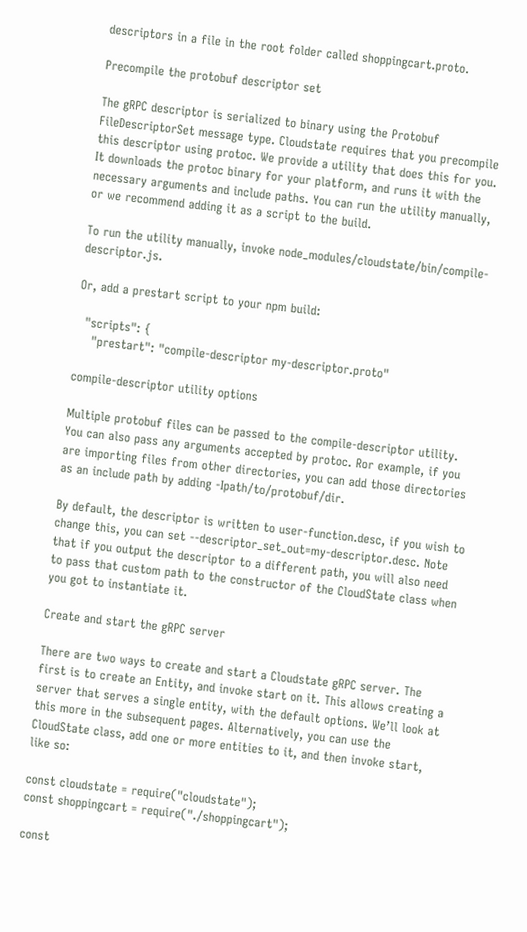descriptors in a file in the root folder called shoppingcart.proto.

Precompile the protobuf descriptor set

The gRPC descriptor is serialized to binary using the Protobuf FileDescriptorSet message type. Cloudstate requires that you precompile this descriptor using protoc. We provide a utility that does this for you. It downloads the protoc binary for your platform, and runs it with the necessary arguments and include paths. You can run the utility manually, or we recommend adding it as a script to the build.

To run the utility manually, invoke node_modules/cloudstate/bin/compile-descriptor.js.

Or, add a prestart script to your npm build:

  "scripts": {
    "prestart": "compile-descriptor my-descriptor.proto"

compile-descriptor utility options

Multiple protobuf files can be passed to the compile-descriptor utility. You can also pass any arguments accepted by protoc. Ror example, if you are importing files from other directories, you can add those directories as an include path by adding -Ipath/to/protobuf/dir.

By default, the descriptor is written to user-function.desc, if you wish to change this, you can set --descriptor_set_out=my-descriptor.desc. Note that if you output the descriptor to a different path, you will also need to pass that custom path to the constructor of the CloudState class when you got to instantiate it.

Create and start the gRPC server

There are two ways to create and start a Cloudstate gRPC server. The first is to create an Entity, and invoke start on it. This allows creating a server that serves a single entity, with the default options. We’ll look at this more in the subsequent pages. Alternatively, you can use the CloudState class, add one or more entities to it, and then invoke start, like so:

const cloudstate = require("cloudstate");
const shoppingcart = require("./shoppingcart");

const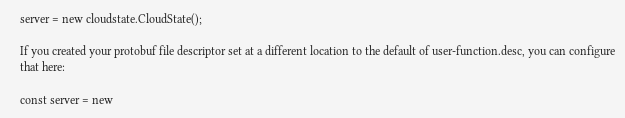server = new cloudstate.CloudState();

If you created your protobuf file descriptor set at a different location to the default of user-function.desc, you can configure that here:

const server = new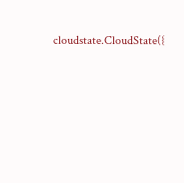cloudstate.CloudState({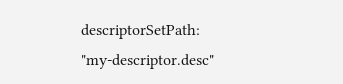descriptorSetPath: "my-descriptor.desc"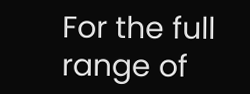For the full range of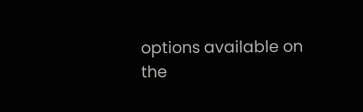options available on the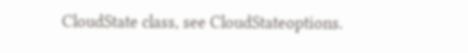CloudState class, see CloudStateoptions.